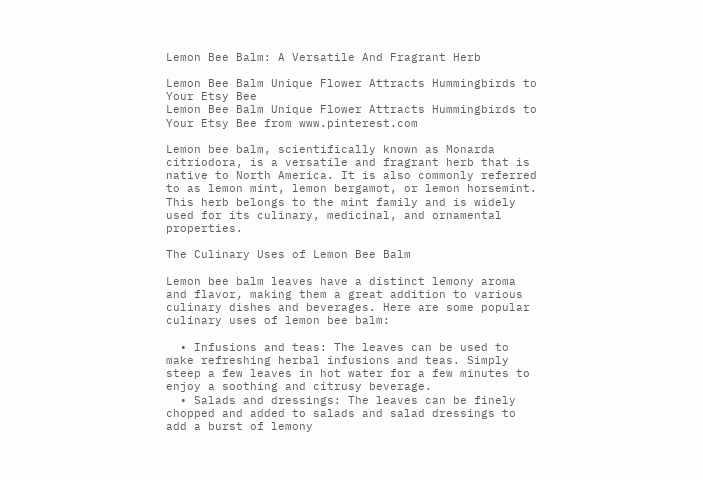Lemon Bee Balm: A Versatile And Fragrant Herb

Lemon Bee Balm Unique Flower Attracts Hummingbirds to Your Etsy Bee
Lemon Bee Balm Unique Flower Attracts Hummingbirds to Your Etsy Bee from www.pinterest.com

Lemon bee balm, scientifically known as Monarda citriodora, is a versatile and fragrant herb that is native to North America. It is also commonly referred to as lemon mint, lemon bergamot, or lemon horsemint. This herb belongs to the mint family and is widely used for its culinary, medicinal, and ornamental properties.

The Culinary Uses of Lemon Bee Balm

Lemon bee balm leaves have a distinct lemony aroma and flavor, making them a great addition to various culinary dishes and beverages. Here are some popular culinary uses of lemon bee balm:

  • Infusions and teas: The leaves can be used to make refreshing herbal infusions and teas. Simply steep a few leaves in hot water for a few minutes to enjoy a soothing and citrusy beverage.
  • Salads and dressings: The leaves can be finely chopped and added to salads and salad dressings to add a burst of lemony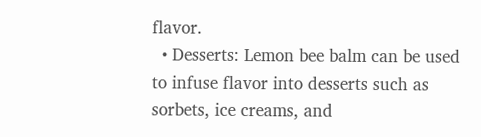flavor.
  • Desserts: Lemon bee balm can be used to infuse flavor into desserts such as sorbets, ice creams, and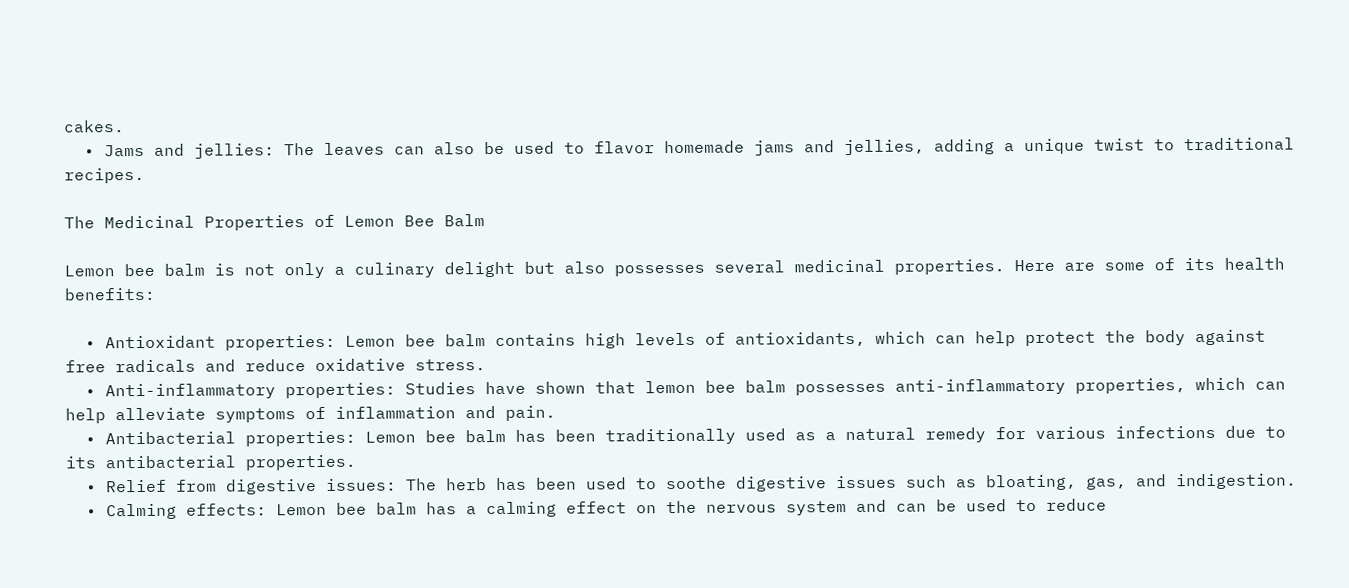cakes.
  • Jams and jellies: The leaves can also be used to flavor homemade jams and jellies, adding a unique twist to traditional recipes.

The Medicinal Properties of Lemon Bee Balm

Lemon bee balm is not only a culinary delight but also possesses several medicinal properties. Here are some of its health benefits:

  • Antioxidant properties: Lemon bee balm contains high levels of antioxidants, which can help protect the body against free radicals and reduce oxidative stress.
  • Anti-inflammatory properties: Studies have shown that lemon bee balm possesses anti-inflammatory properties, which can help alleviate symptoms of inflammation and pain.
  • Antibacterial properties: Lemon bee balm has been traditionally used as a natural remedy for various infections due to its antibacterial properties.
  • Relief from digestive issues: The herb has been used to soothe digestive issues such as bloating, gas, and indigestion.
  • Calming effects: Lemon bee balm has a calming effect on the nervous system and can be used to reduce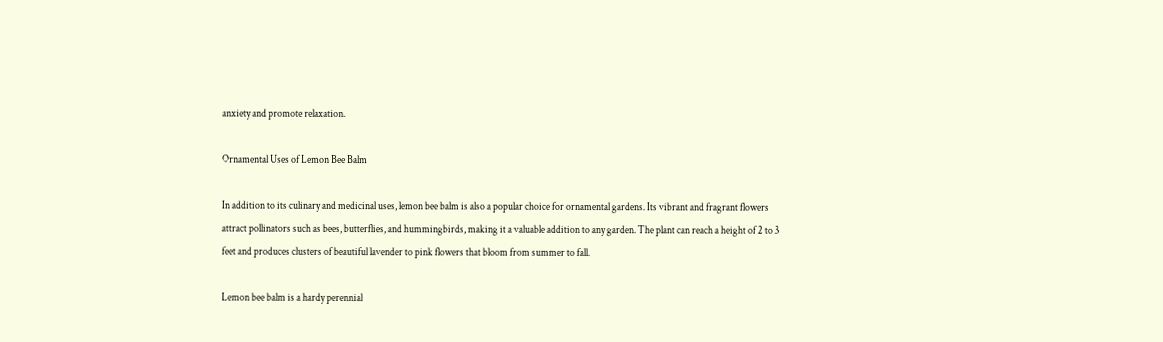anxiety and promote relaxation.

Ornamental Uses of Lemon Bee Balm

In addition to its culinary and medicinal uses, lemon bee balm is also a popular choice for ornamental gardens. Its vibrant and fragrant flowers attract pollinators such as bees, butterflies, and hummingbirds, making it a valuable addition to any garden. The plant can reach a height of 2 to 3 feet and produces clusters of beautiful lavender to pink flowers that bloom from summer to fall.

Lemon bee balm is a hardy perennial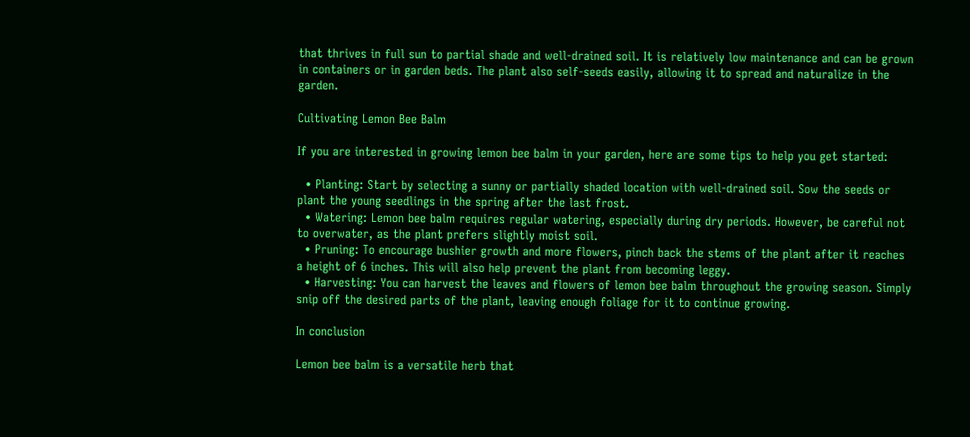that thrives in full sun to partial shade and well-drained soil. It is relatively low maintenance and can be grown in containers or in garden beds. The plant also self-seeds easily, allowing it to spread and naturalize in the garden.

Cultivating Lemon Bee Balm

If you are interested in growing lemon bee balm in your garden, here are some tips to help you get started:

  • Planting: Start by selecting a sunny or partially shaded location with well-drained soil. Sow the seeds or plant the young seedlings in the spring after the last frost.
  • Watering: Lemon bee balm requires regular watering, especially during dry periods. However, be careful not to overwater, as the plant prefers slightly moist soil.
  • Pruning: To encourage bushier growth and more flowers, pinch back the stems of the plant after it reaches a height of 6 inches. This will also help prevent the plant from becoming leggy.
  • Harvesting: You can harvest the leaves and flowers of lemon bee balm throughout the growing season. Simply snip off the desired parts of the plant, leaving enough foliage for it to continue growing.

In conclusion

Lemon bee balm is a versatile herb that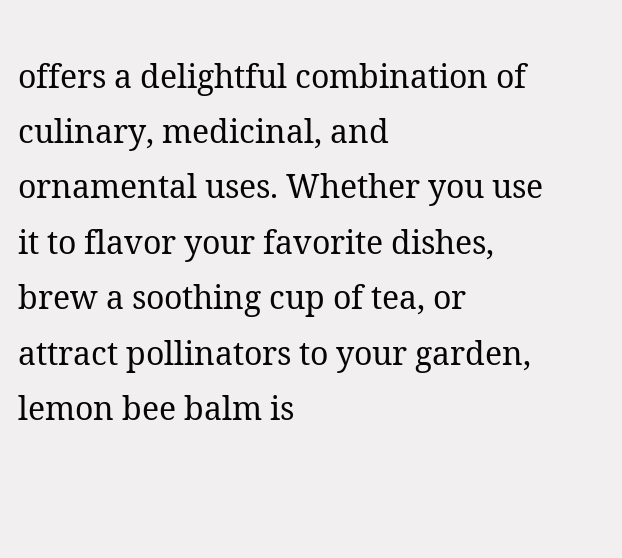offers a delightful combination of culinary, medicinal, and ornamental uses. Whether you use it to flavor your favorite dishes, brew a soothing cup of tea, or attract pollinators to your garden, lemon bee balm is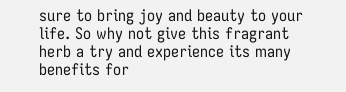sure to bring joy and beauty to your life. So why not give this fragrant herb a try and experience its many benefits for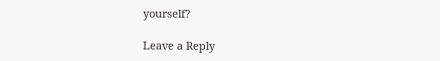yourself?

Leave a Reply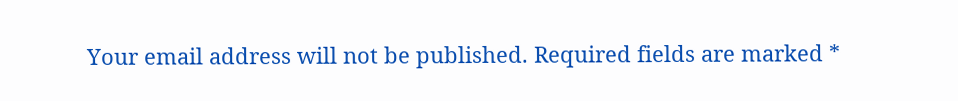Your email address will not be published. Required fields are marked *